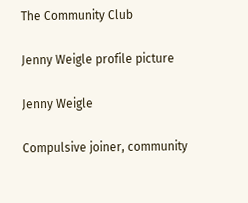The Community Club

Jenny Weigle profile picture

Jenny Weigle

Compulsive joiner, community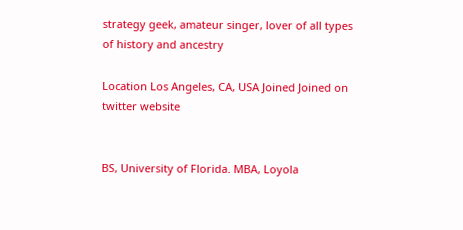strategy geek, amateur singer, lover of all types of history and ancestry

Location Los Angeles, CA, USA Joined Joined on  twitter website


BS, University of Florida. MBA, Loyola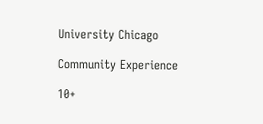University Chicago

Community Experience

10+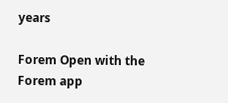years

Forem Open with the Forem app